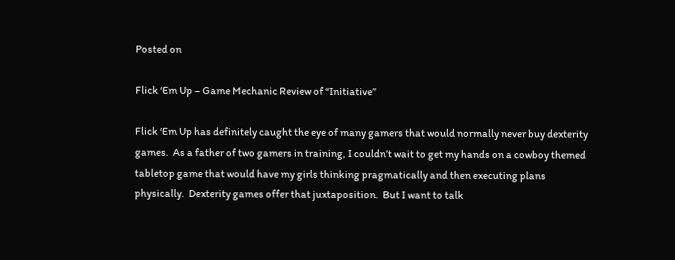Posted on

Flick ‘Em Up – Game Mechanic Review of “Initiative”

Flick ‘Em Up has definitely caught the eye of many gamers that would normally never buy dexterity games.  As a father of two gamers in training, I couldn’t wait to get my hands on a cowboy themed tabletop game that would have my girls thinking pragmatically and then executing plans physically.  Dexterity games offer that juxtaposition.  But I want to talk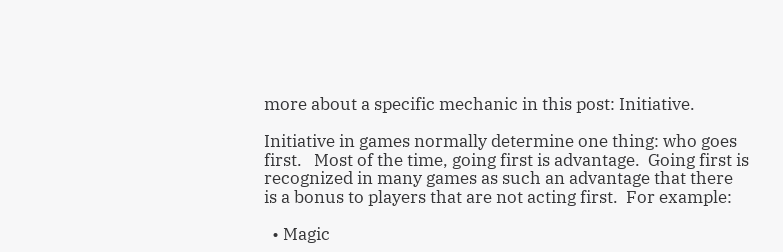more about a specific mechanic in this post: Initiative.

Initiative in games normally determine one thing: who goes first.   Most of the time, going first is advantage.  Going first is recognized in many games as such an advantage that there is a bonus to players that are not acting first.  For example:

  • Magic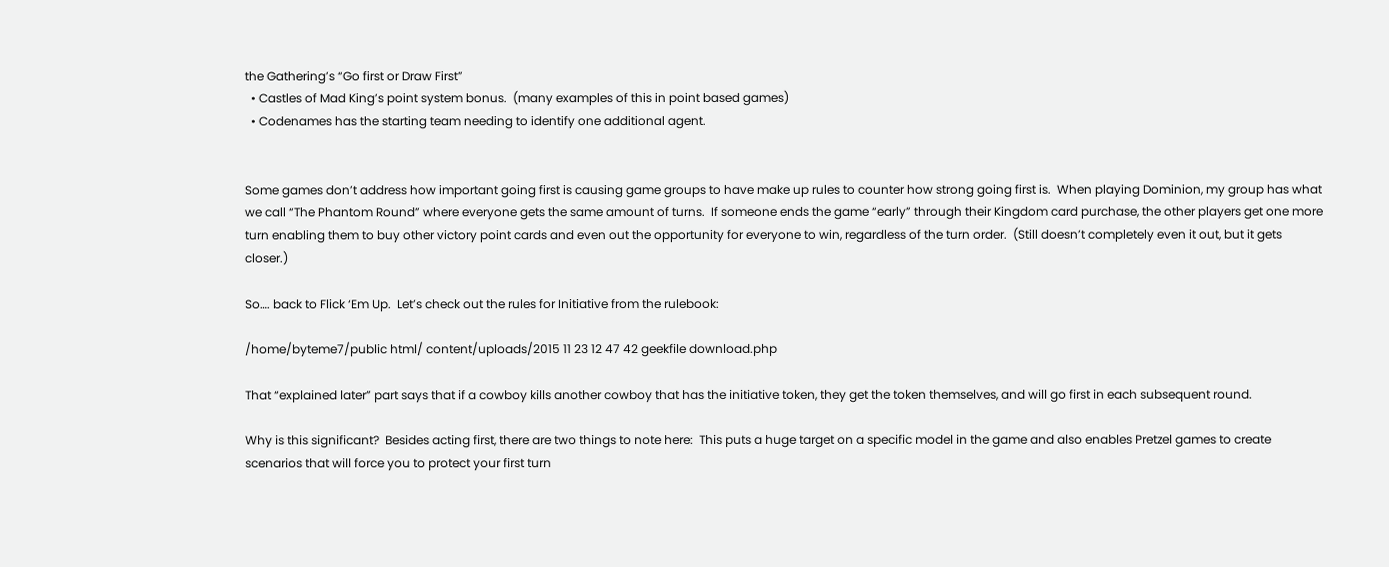the Gathering’s “Go first or Draw First”
  • Castles of Mad King’s point system bonus.  (many examples of this in point based games)
  • Codenames has the starting team needing to identify one additional agent.


Some games don’t address how important going first is causing game groups to have make up rules to counter how strong going first is.  When playing Dominion, my group has what we call “The Phantom Round” where everyone gets the same amount of turns.  If someone ends the game “early” through their Kingdom card purchase, the other players get one more turn enabling them to buy other victory point cards and even out the opportunity for everyone to win, regardless of the turn order.  (Still doesn’t completely even it out, but it gets closer.)

So…. back to Flick ‘Em Up.  Let’s check out the rules for Initiative from the rulebook:

/home/byteme7/public html/ content/uploads/2015 11 23 12 47 42 geekfile download.php

That “explained later” part says that if a cowboy kills another cowboy that has the initiative token, they get the token themselves, and will go first in each subsequent round.

Why is this significant?  Besides acting first, there are two things to note here:  This puts a huge target on a specific model in the game and also enables Pretzel games to create scenarios that will force you to protect your first turn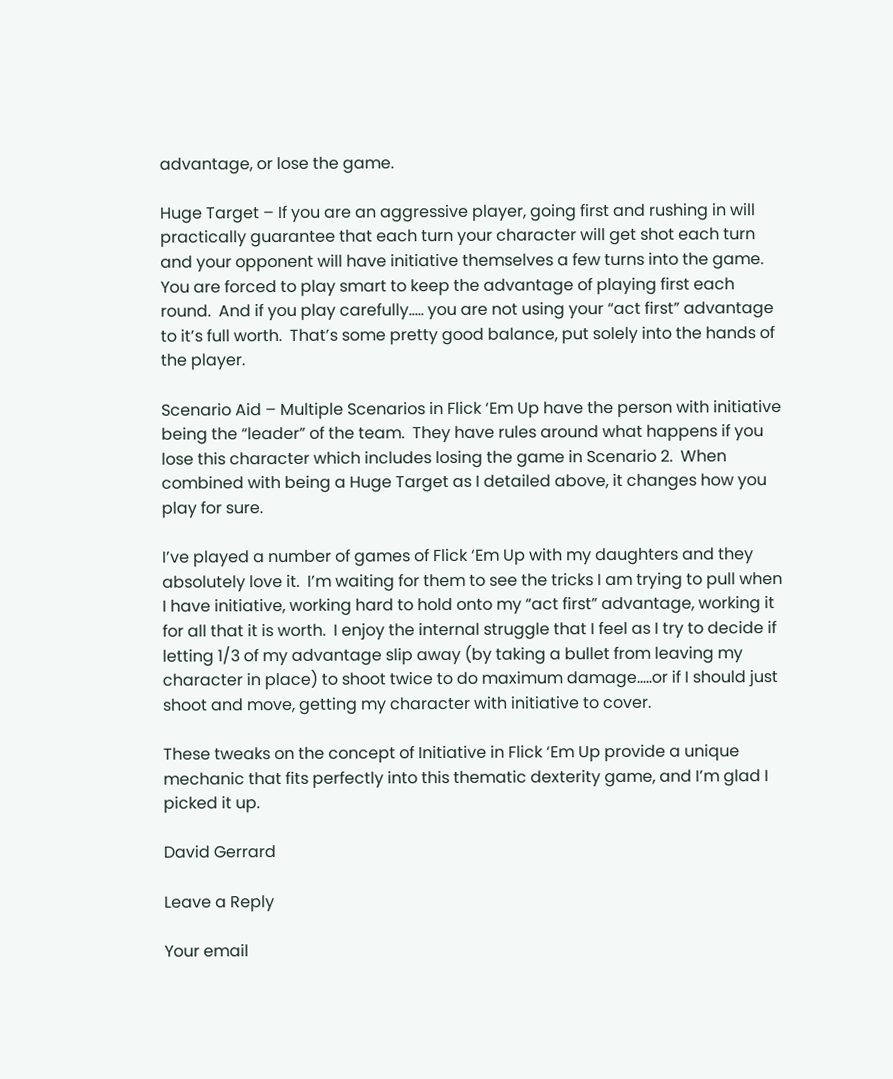advantage, or lose the game.

Huge Target – If you are an aggressive player, going first and rushing in will practically guarantee that each turn your character will get shot each turn and your opponent will have initiative themselves a few turns into the game.  You are forced to play smart to keep the advantage of playing first each round.  And if you play carefully….. you are not using your “act first” advantage to it’s full worth.  That’s some pretty good balance, put solely into the hands of the player.

Scenario Aid – Multiple Scenarios in Flick ‘Em Up have the person with initiative being the “leader” of the team.  They have rules around what happens if you lose this character which includes losing the game in Scenario 2.  When combined with being a Huge Target as I detailed above, it changes how you play for sure.

I’ve played a number of games of Flick ‘Em Up with my daughters and they absolutely love it.  I’m waiting for them to see the tricks I am trying to pull when I have initiative, working hard to hold onto my “act first” advantage, working it for all that it is worth.  I enjoy the internal struggle that I feel as I try to decide if letting 1/3 of my advantage slip away (by taking a bullet from leaving my character in place) to shoot twice to do maximum damage…..or if I should just shoot and move, getting my character with initiative to cover.

These tweaks on the concept of Initiative in Flick ‘Em Up provide a unique mechanic that fits perfectly into this thematic dexterity game, and I’m glad I picked it up.

David Gerrard

Leave a Reply

Your email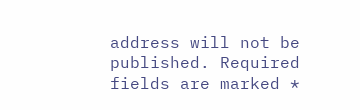address will not be published. Required fields are marked *